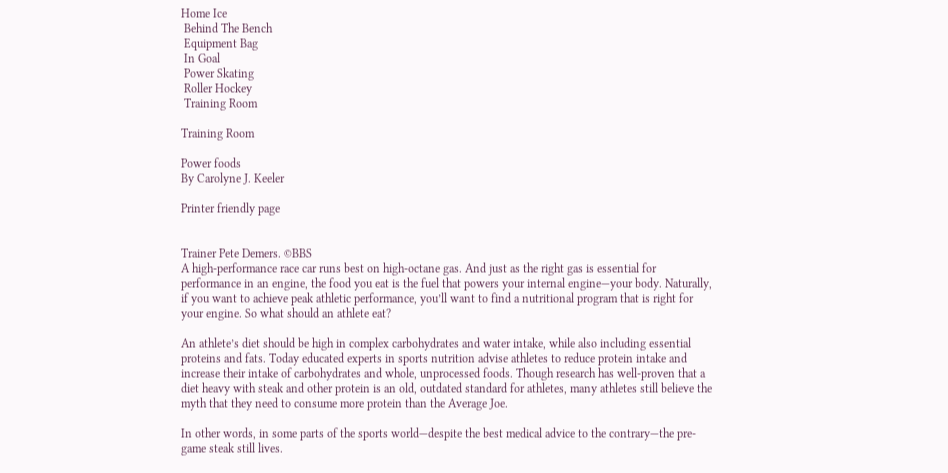Home Ice
 Behind The Bench
 Equipment Bag
 In Goal
 Power Skating
 Roller Hockey
 Training Room

Training Room

Power foods
By Carolyne J. Keeler

Printer friendly page


Trainer Pete Demers. ©BBS
A high-performance race car runs best on high-octane gas. And just as the right gas is essential for performance in an engine, the food you eat is the fuel that powers your internal engine—your body. Naturally, if you want to achieve peak athletic performance, you’ll want to find a nutritional program that is right for your engine. So what should an athlete eat?

An athlete’s diet should be high in complex carbohydrates and water intake, while also including essential proteins and fats. Today educated experts in sports nutrition advise athletes to reduce protein intake and increase their intake of carbohydrates and whole, unprocessed foods. Though research has well-proven that a diet heavy with steak and other protein is an old, outdated standard for athletes, many athletes still believe the myth that they need to consume more protein than the Average Joe.

In other words, in some parts of the sports world—despite the best medical advice to the contrary—the pre-game steak still lives.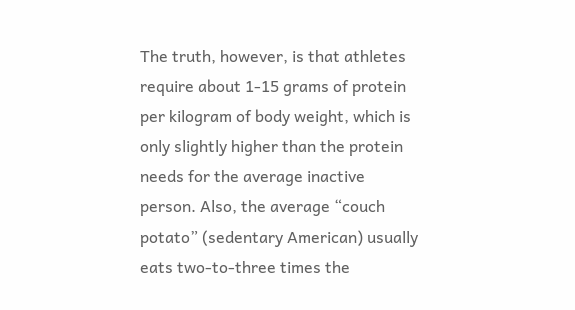The truth, however, is that athletes require about 1-15 grams of protein per kilogram of body weight, which is only slightly higher than the protein needs for the average inactive person. Also, the average “couch potato” (sedentary American) usually eats two-to-three times the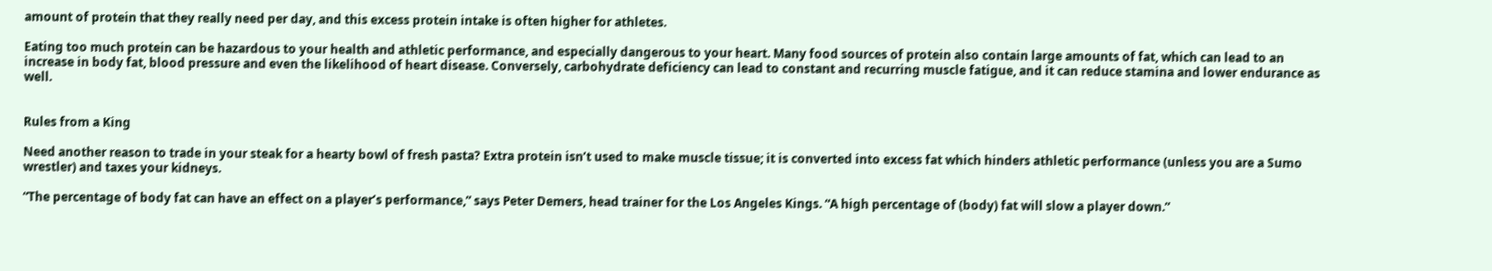amount of protein that they really need per day, and this excess protein intake is often higher for athletes.

Eating too much protein can be hazardous to your health and athletic performance, and especially dangerous to your heart. Many food sources of protein also contain large amounts of fat, which can lead to an increase in body fat, blood pressure and even the likelihood of heart disease. Conversely, carbohydrate deficiency can lead to constant and recurring muscle fatigue, and it can reduce stamina and lower endurance as well.


Rules from a King

Need another reason to trade in your steak for a hearty bowl of fresh pasta? Extra protein isn’t used to make muscle tissue; it is converted into excess fat which hinders athletic performance (unless you are a Sumo wrestler) and taxes your kidneys.

“The percentage of body fat can have an effect on a player’s performance,” says Peter Demers, head trainer for the Los Angeles Kings. “A high percentage of (body) fat will slow a player down.”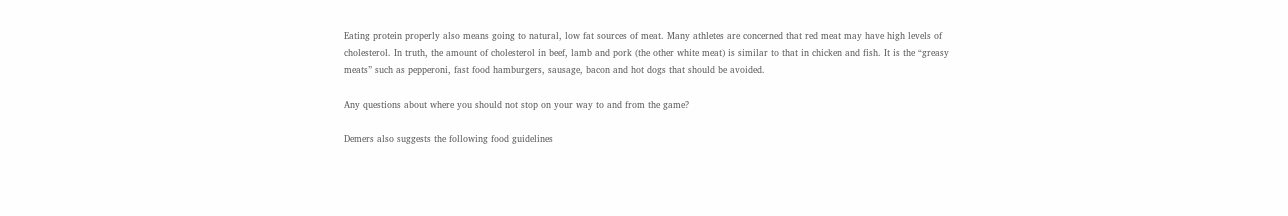Eating protein properly also means going to natural, low fat sources of meat. Many athletes are concerned that red meat may have high levels of cholesterol. In truth, the amount of cholesterol in beef, lamb and pork (the other white meat) is similar to that in chicken and fish. It is the “greasy meats” such as pepperoni, fast food hamburgers, sausage, bacon and hot dogs that should be avoided.

Any questions about where you should not stop on your way to and from the game?

Demers also suggests the following food guidelines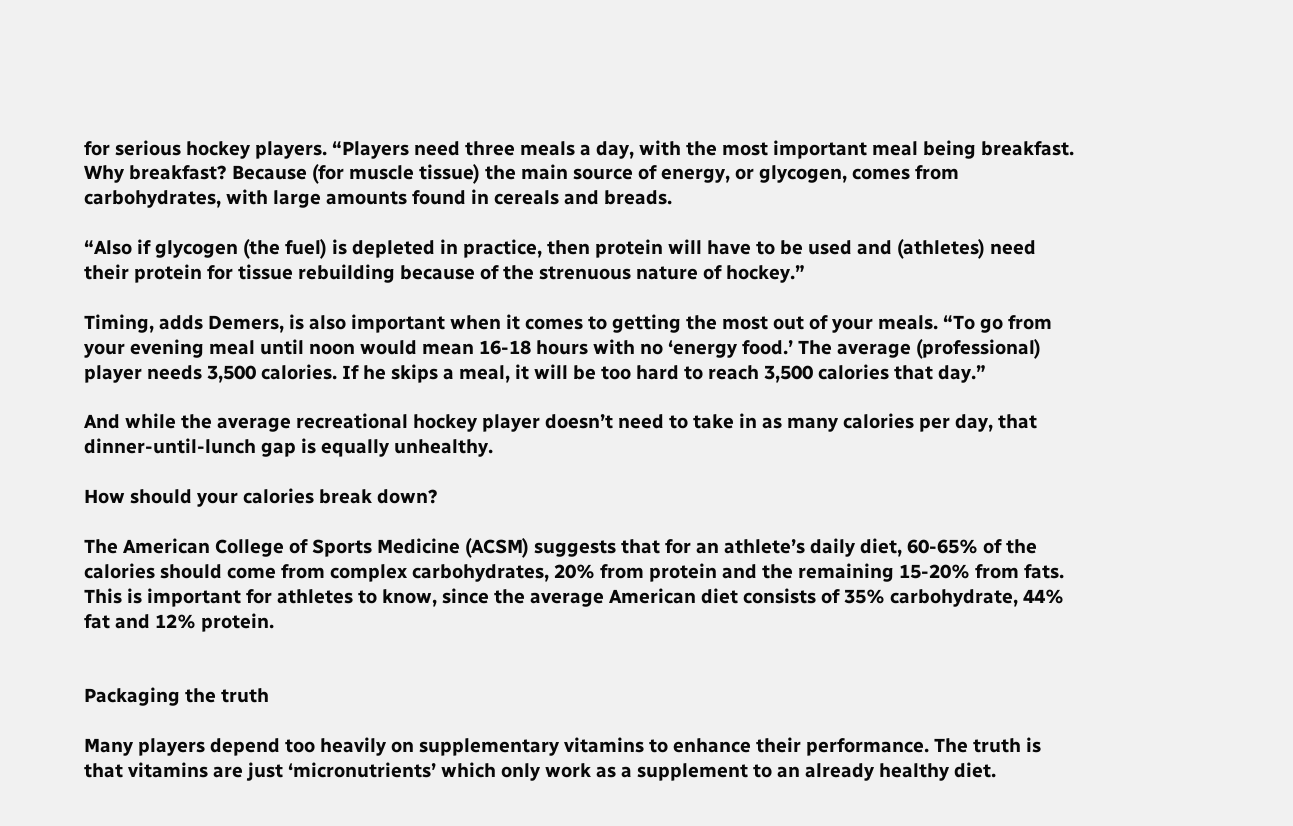for serious hockey players. “Players need three meals a day, with the most important meal being breakfast. Why breakfast? Because (for muscle tissue) the main source of energy, or glycogen, comes from carbohydrates, with large amounts found in cereals and breads.

“Also if glycogen (the fuel) is depleted in practice, then protein will have to be used and (athletes) need their protein for tissue rebuilding because of the strenuous nature of hockey.”

Timing, adds Demers, is also important when it comes to getting the most out of your meals. “To go from your evening meal until noon would mean 16-18 hours with no ‘energy food.’ The average (professional) player needs 3,500 calories. If he skips a meal, it will be too hard to reach 3,500 calories that day.”

And while the average recreational hockey player doesn’t need to take in as many calories per day, that dinner-until-lunch gap is equally unhealthy.

How should your calories break down?

The American College of Sports Medicine (ACSM) suggests that for an athlete’s daily diet, 60-65% of the calories should come from complex carbohydrates, 20% from protein and the remaining 15-20% from fats. This is important for athletes to know, since the average American diet consists of 35% carbohydrate, 44% fat and 12% protein.


Packaging the truth

Many players depend too heavily on supplementary vitamins to enhance their performance. The truth is that vitamins are just ‘micronutrients’ which only work as a supplement to an already healthy diet.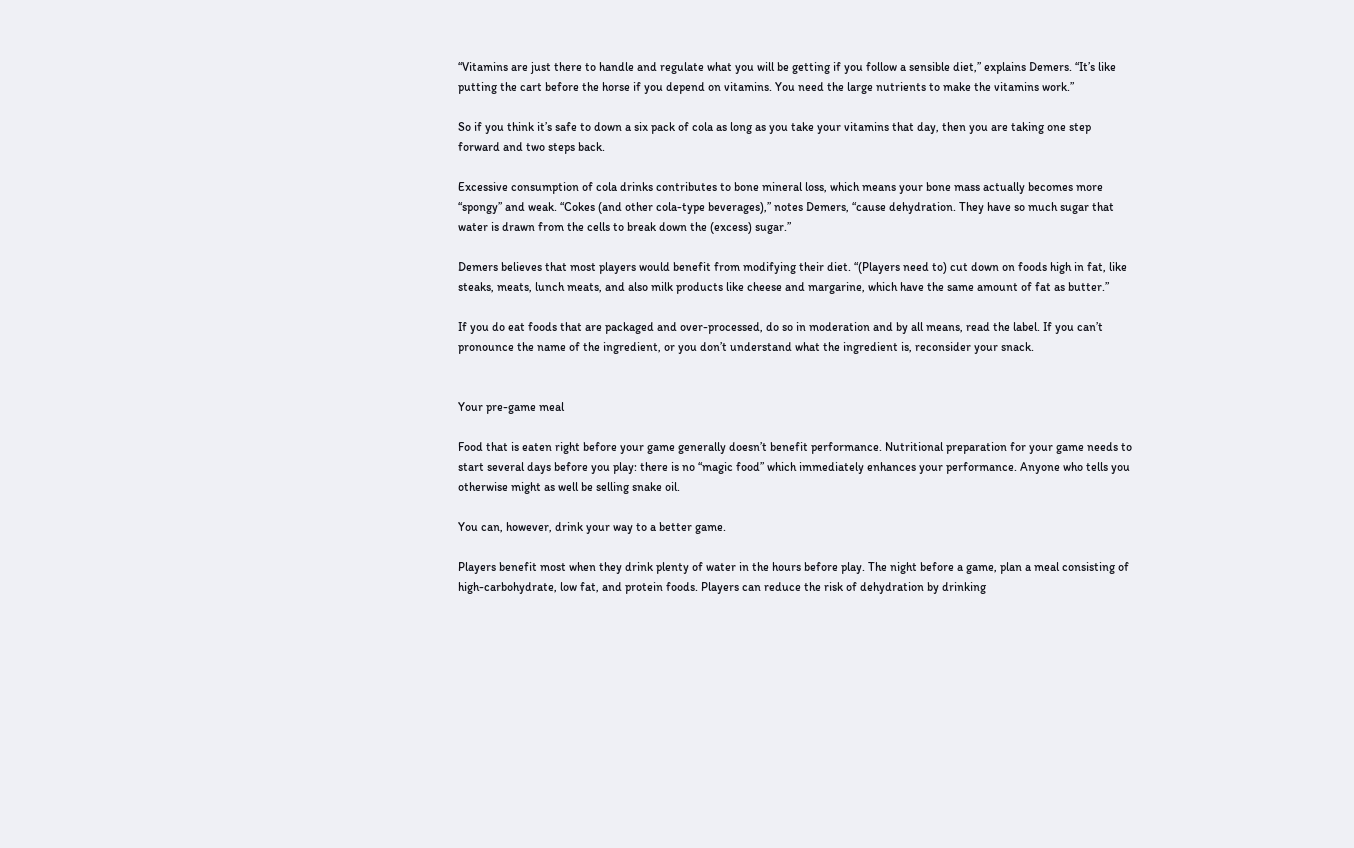“Vitamins are just there to handle and regulate what you will be getting if you follow a sensible diet,” explains Demers. “It’s like putting the cart before the horse if you depend on vitamins. You need the large nutrients to make the vitamins work.”

So if you think it’s safe to down a six pack of cola as long as you take your vitamins that day, then you are taking one step forward and two steps back.

Excessive consumption of cola drinks contributes to bone mineral loss, which means your bone mass actually becomes more “spongy” and weak. “Cokes (and other cola-type beverages),” notes Demers, “cause dehydration. They have so much sugar that water is drawn from the cells to break down the (excess) sugar.”

Demers believes that most players would benefit from modifying their diet. “(Players need to) cut down on foods high in fat, like steaks, meats, lunch meats, and also milk products like cheese and margarine, which have the same amount of fat as butter.”

If you do eat foods that are packaged and over-processed, do so in moderation and by all means, read the label. If you can’t pronounce the name of the ingredient, or you don’t understand what the ingredient is, reconsider your snack.


Your pre-game meal

Food that is eaten right before your game generally doesn’t benefit performance. Nutritional preparation for your game needs to start several days before you play: there is no “magic food” which immediately enhances your performance. Anyone who tells you otherwise might as well be selling snake oil.

You can, however, drink your way to a better game.

Players benefit most when they drink plenty of water in the hours before play. The night before a game, plan a meal consisting of high-carbohydrate, low fat, and protein foods. Players can reduce the risk of dehydration by drinking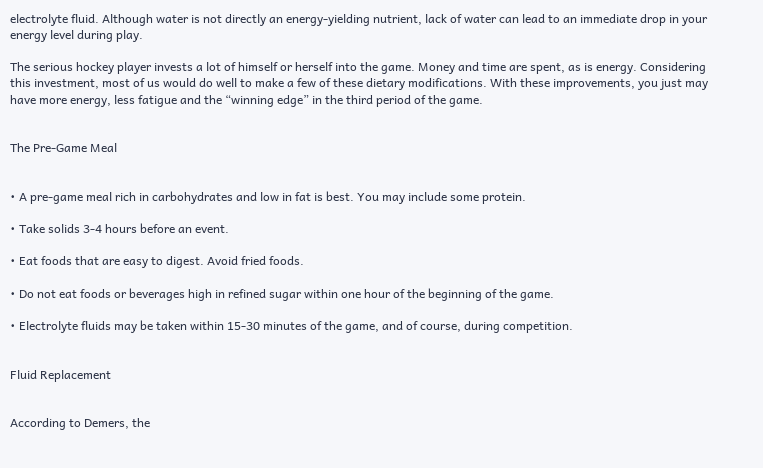electrolyte fluid. Although water is not directly an energy-yielding nutrient, lack of water can lead to an immediate drop in your energy level during play.

The serious hockey player invests a lot of himself or herself into the game. Money and time are spent, as is energy. Considering this investment, most of us would do well to make a few of these dietary modifications. With these improvements, you just may have more energy, less fatigue and the “winning edge” in the third period of the game.


The Pre-Game Meal


• A pre-game meal rich in carbohydrates and low in fat is best. You may include some protein.

• Take solids 3-4 hours before an event.

• Eat foods that are easy to digest. Avoid fried foods.

• Do not eat foods or beverages high in refined sugar within one hour of the beginning of the game.

• Electrolyte fluids may be taken within 15-30 minutes of the game, and of course, during competition.


Fluid Replacement


According to Demers, the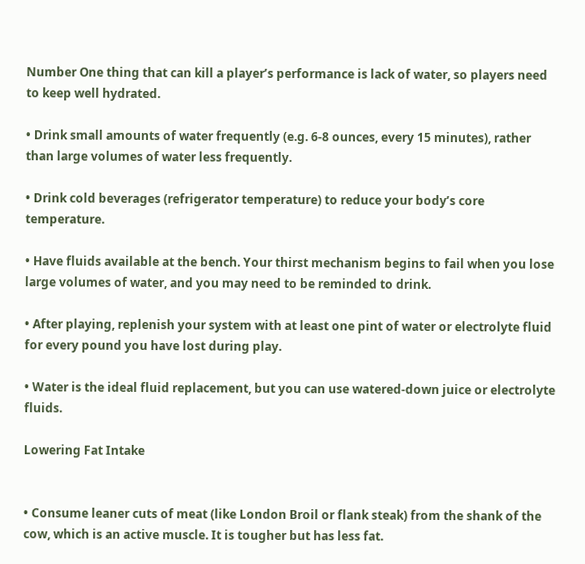Number One thing that can kill a player’s performance is lack of water, so players need to keep well hydrated.

• Drink small amounts of water frequently (e.g. 6-8 ounces, every 15 minutes), rather than large volumes of water less frequently.

• Drink cold beverages (refrigerator temperature) to reduce your body’s core temperature.

• Have fluids available at the bench. Your thirst mechanism begins to fail when you lose large volumes of water, and you may need to be reminded to drink.

• After playing, replenish your system with at least one pint of water or electrolyte fluid for every pound you have lost during play.

• Water is the ideal fluid replacement, but you can use watered-down juice or electrolyte fluids.

Lowering Fat Intake


• Consume leaner cuts of meat (like London Broil or flank steak) from the shank of the cow, which is an active muscle. It is tougher but has less fat.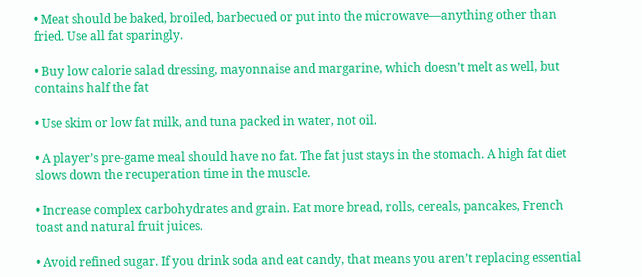• Meat should be baked, broiled, barbecued or put into the microwave—anything other than fried. Use all fat sparingly.

• Buy low calorie salad dressing, mayonnaise and margarine, which doesn’t melt as well, but contains half the fat

• Use skim or low fat milk, and tuna packed in water, not oil.

• A player’s pre-game meal should have no fat. The fat just stays in the stomach. A high fat diet slows down the recuperation time in the muscle.

• Increase complex carbohydrates and grain. Eat more bread, rolls, cereals, pancakes, French toast and natural fruit juices.

• Avoid refined sugar. If you drink soda and eat candy, that means you aren’t replacing essential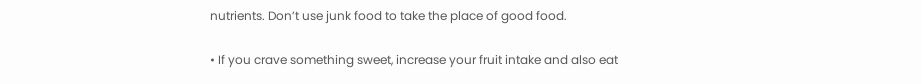nutrients. Don’t use junk food to take the place of good food.

• If you crave something sweet, increase your fruit intake and also eat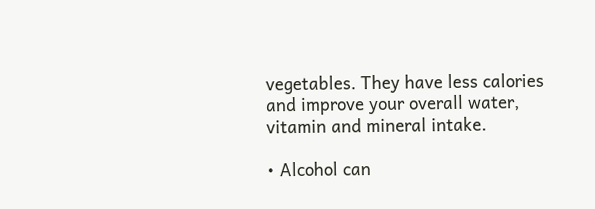vegetables. They have less calories and improve your overall water, vitamin and mineral intake.

• Alcohol can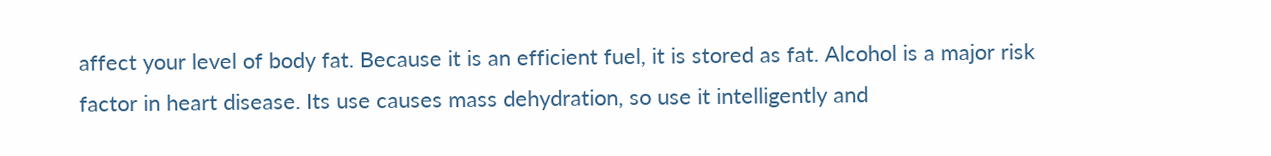affect your level of body fat. Because it is an efficient fuel, it is stored as fat. Alcohol is a major risk factor in heart disease. Its use causes mass dehydration, so use it intelligently and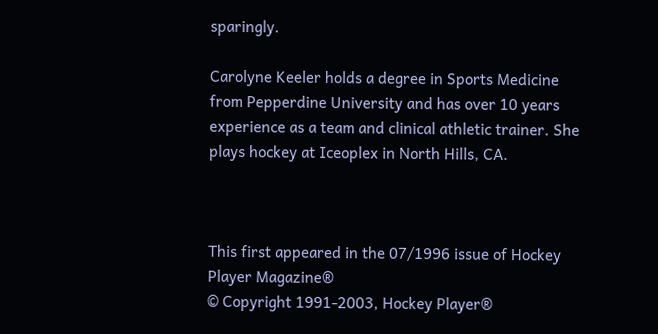sparingly.

Carolyne Keeler holds a degree in Sports Medicine from Pepperdine University and has over 10 years experience as a team and clinical athletic trainer. She plays hockey at Iceoplex in North Hills, CA.



This first appeared in the 07/1996 issue of Hockey Player Magazine®
© Copyright 1991-2003, Hockey Player®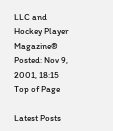LLC and Hockey Player Magazine®
Posted: Nov 9, 2001, 18:15
Top of Page

Latest Posts